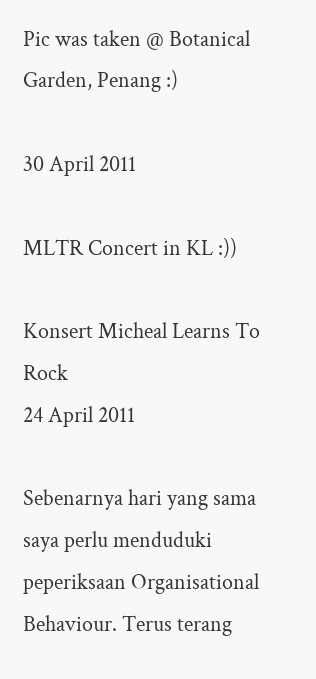Pic was taken @ Botanical Garden, Penang :)

30 April 2011

MLTR Concert in KL :))

Konsert Micheal Learns To Rock
24 April 2011

Sebenarnya hari yang sama saya perlu menduduki peperiksaan Organisational Behaviour. Terus terang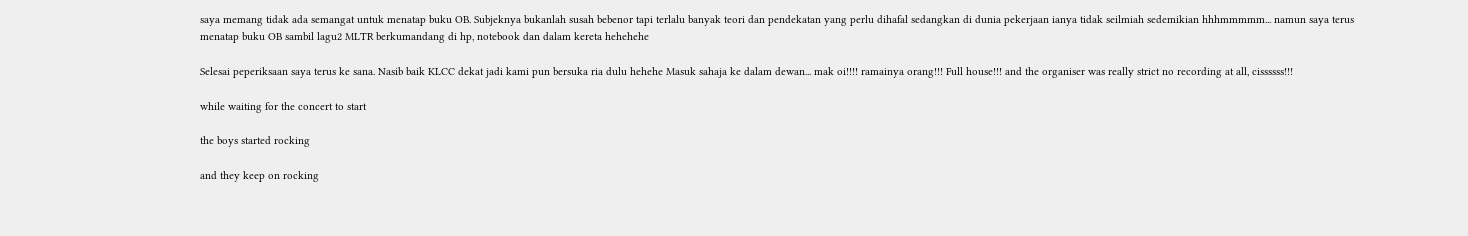saya memang tidak ada semangat untuk menatap buku OB. Subjeknya bukanlah susah bebenor tapi terlalu banyak teori dan pendekatan yang perlu dihafal sedangkan di dunia pekerjaan ianya tidak seilmiah sedemikian hhhmmmmm... namun saya terus menatap buku OB sambil lagu2 MLTR berkumandang di hp, notebook dan dalam kereta hehehehe

Selesai peperiksaan saya terus ke sana. Nasib baik KLCC dekat jadi kami pun bersuka ria dulu hehehe Masuk sahaja ke dalam dewan... mak oi!!!! ramainya orang!!! Full house!!! and the organiser was really strict no recording at all, cissssss!!!

while waiting for the concert to start

the boys started rocking

and they keep on rocking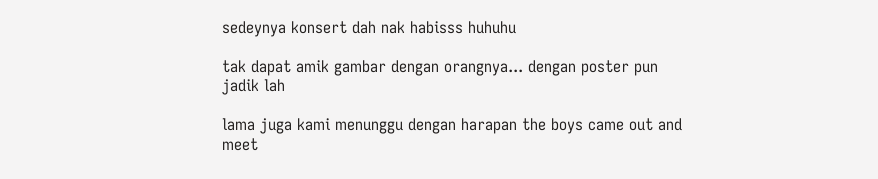sedeynya konsert dah nak habisss huhuhu

tak dapat amik gambar dengan orangnya... dengan poster pun jadik lah

lama juga kami menunggu dengan harapan the boys came out and meet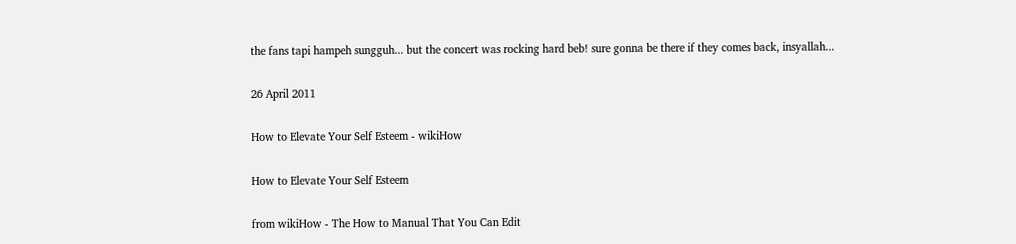the fans tapi hampeh sungguh... but the concert was rocking hard beb! sure gonna be there if they comes back, insyallah...

26 April 2011

How to Elevate Your Self Esteem - wikiHow

How to Elevate Your Self Esteem

from wikiHow - The How to Manual That You Can Edit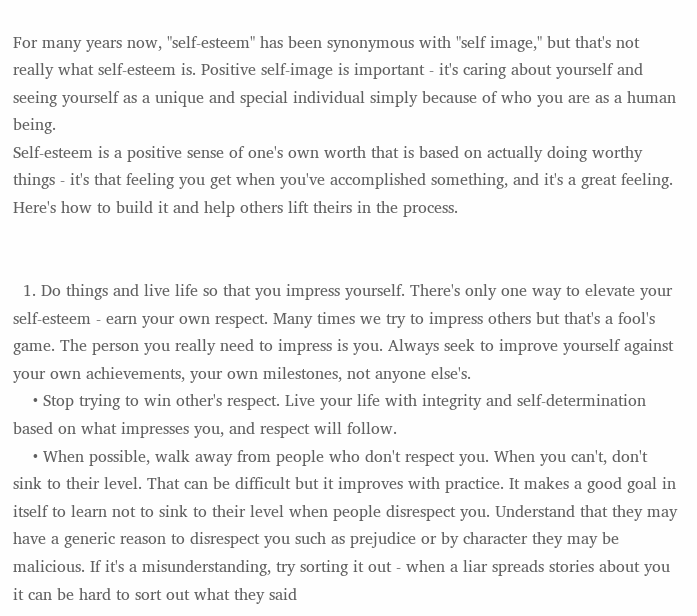For many years now, "self-esteem" has been synonymous with "self image," but that's not really what self-esteem is. Positive self-image is important - it's caring about yourself and seeing yourself as a unique and special individual simply because of who you are as a human being.
Self-esteem is a positive sense of one's own worth that is based on actually doing worthy things - it's that feeling you get when you've accomplished something, and it's a great feeling. Here's how to build it and help others lift theirs in the process.


  1. Do things and live life so that you impress yourself. There's only one way to elevate your self-esteem - earn your own respect. Many times we try to impress others but that's a fool's game. The person you really need to impress is you. Always seek to improve yourself against your own achievements, your own milestones, not anyone else's.
    • Stop trying to win other's respect. Live your life with integrity and self-determination based on what impresses you, and respect will follow.
    • When possible, walk away from people who don't respect you. When you can't, don't sink to their level. That can be difficult but it improves with practice. It makes a good goal in itself to learn not to sink to their level when people disrespect you. Understand that they may have a generic reason to disrespect you such as prejudice or by character they may be malicious. If it's a misunderstanding, try sorting it out - when a liar spreads stories about you it can be hard to sort out what they said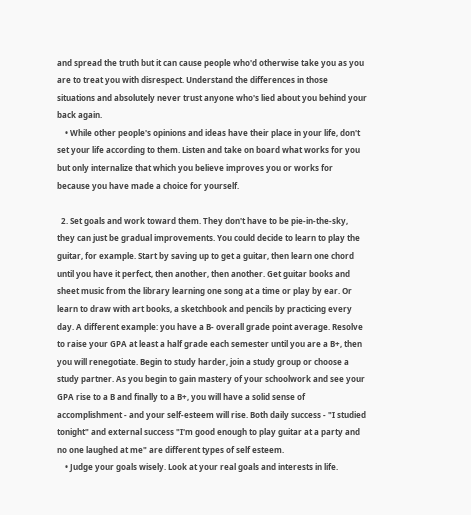and spread the truth but it can cause people who'd otherwise take you as you are to treat you with disrespect. Understand the differences in those situations and absolutely never trust anyone who's lied about you behind your back again.
    • While other people's opinions and ideas have their place in your life, don't set your life according to them. Listen and take on board what works for you but only internalize that which you believe improves you or works for because you have made a choice for yourself.

  2. Set goals and work toward them. They don't have to be pie-in-the-sky, they can just be gradual improvements. You could decide to learn to play the guitar, for example. Start by saving up to get a guitar, then learn one chord until you have it perfect, then another, then another. Get guitar books and sheet music from the library learning one song at a time or play by ear. Or learn to draw with art books, a sketchbook and pencils by practicing every day. A different example: you have a B- overall grade point average. Resolve to raise your GPA at least a half grade each semester until you are a B+, then you will renegotiate. Begin to study harder, join a study group or choose a study partner. As you begin to gain mastery of your schoolwork and see your GPA rise to a B and finally to a B+, you will have a solid sense of accomplishment - and your self-esteem will rise. Both daily success - "I studied tonight" and external success "I'm good enough to play guitar at a party and no one laughed at me" are different types of self esteem.
    • Judge your goals wisely. Look at your real goals and interests in life.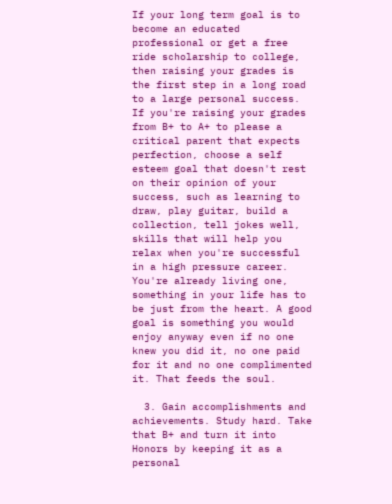If your long term goal is to become an educated professional or get a free ride scholarship to college, then raising your grades is the first step in a long road to a large personal success. If you're raising your grades from B+ to A+ to please a critical parent that expects perfection, choose a self esteem goal that doesn't rest on their opinion of your success, such as learning to draw, play guitar, build a collection, tell jokes well, skills that will help you relax when you're successful in a high pressure career. You're already living one, something in your life has to be just from the heart. A good goal is something you would enjoy anyway even if no one knew you did it, no one paid for it and no one complimented it. That feeds the soul.

  3. Gain accomplishments and achievements. Study hard. Take that B+ and turn it into Honors by keeping it as a personal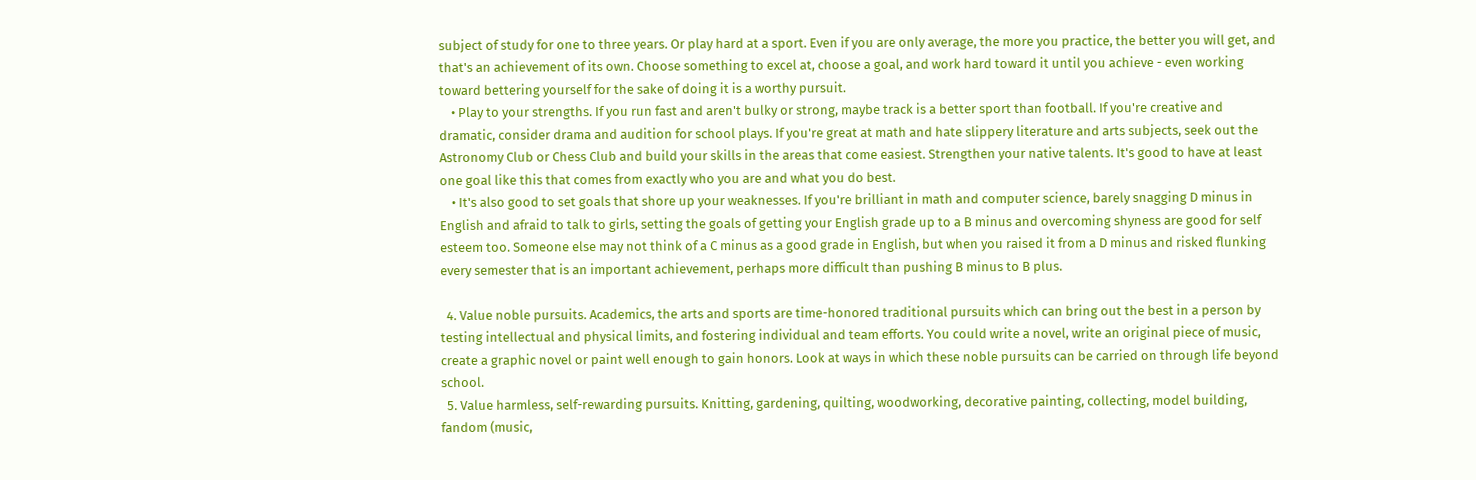subject of study for one to three years. Or play hard at a sport. Even if you are only average, the more you practice, the better you will get, and that's an achievement of its own. Choose something to excel at, choose a goal, and work hard toward it until you achieve - even working toward bettering yourself for the sake of doing it is a worthy pursuit.
    • Play to your strengths. If you run fast and aren't bulky or strong, maybe track is a better sport than football. If you're creative and dramatic, consider drama and audition for school plays. If you're great at math and hate slippery literature and arts subjects, seek out the Astronomy Club or Chess Club and build your skills in the areas that come easiest. Strengthen your native talents. It's good to have at least one goal like this that comes from exactly who you are and what you do best.
    • It's also good to set goals that shore up your weaknesses. If you're brilliant in math and computer science, barely snagging D minus in English and afraid to talk to girls, setting the goals of getting your English grade up to a B minus and overcoming shyness are good for self esteem too. Someone else may not think of a C minus as a good grade in English, but when you raised it from a D minus and risked flunking every semester that is an important achievement, perhaps more difficult than pushing B minus to B plus.

  4. Value noble pursuits. Academics, the arts and sports are time-honored traditional pursuits which can bring out the best in a person by testing intellectual and physical limits, and fostering individual and team efforts. You could write a novel, write an original piece of music, create a graphic novel or paint well enough to gain honors. Look at ways in which these noble pursuits can be carried on through life beyond school.
  5. Value harmless, self-rewarding pursuits. Knitting, gardening, quilting, woodworking, decorative painting, collecting, model building, fandom (music,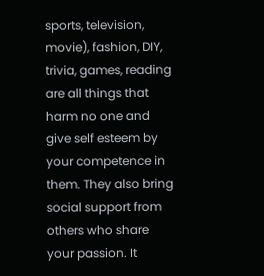sports, television, movie), fashion, DIY, trivia, games, reading are all things that harm no one and give self esteem by your competence in them. They also bring social support from others who share your passion. It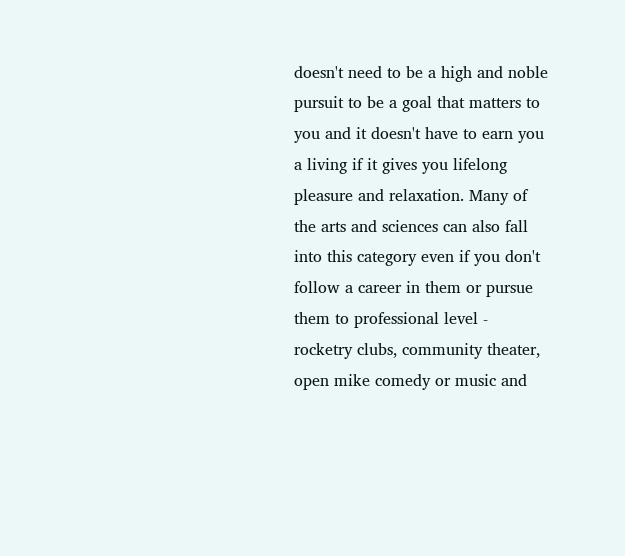doesn't need to be a high and noble pursuit to be a goal that matters to you and it doesn't have to earn you a living if it gives you lifelong pleasure and relaxation. Many of the arts and sciences can also fall into this category even if you don't follow a career in them or pursue them to professional level - rocketry clubs, community theater, open mike comedy or music and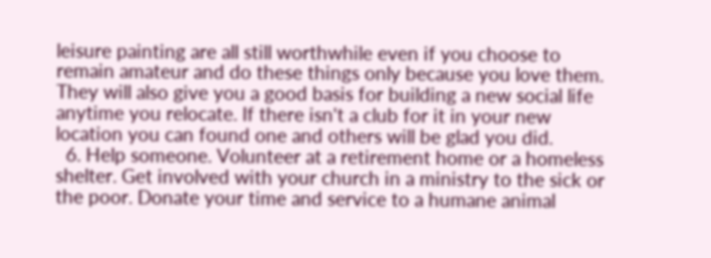leisure painting are all still worthwhile even if you choose to remain amateur and do these things only because you love them. They will also give you a good basis for building a new social life anytime you relocate. If there isn't a club for it in your new location you can found one and others will be glad you did.
  6. Help someone. Volunteer at a retirement home or a homeless shelter. Get involved with your church in a ministry to the sick or the poor. Donate your time and service to a humane animal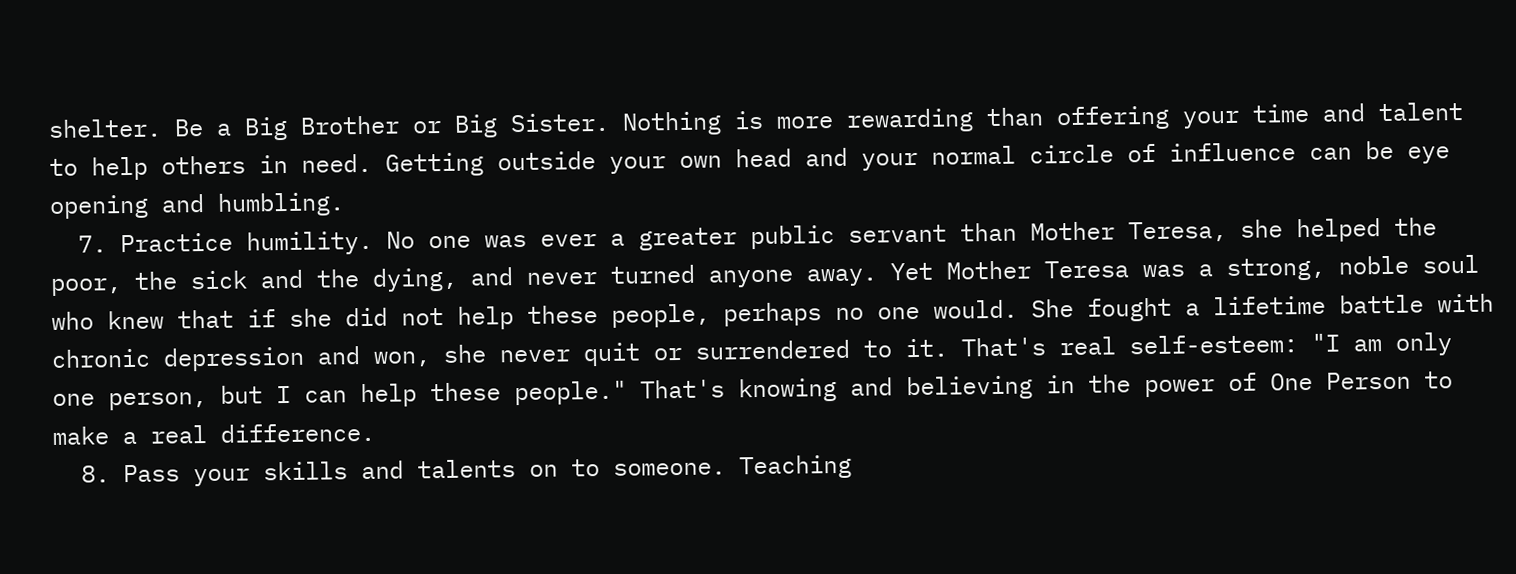shelter. Be a Big Brother or Big Sister. Nothing is more rewarding than offering your time and talent to help others in need. Getting outside your own head and your normal circle of influence can be eye opening and humbling.
  7. Practice humility. No one was ever a greater public servant than Mother Teresa, she helped the poor, the sick and the dying, and never turned anyone away. Yet Mother Teresa was a strong, noble soul who knew that if she did not help these people, perhaps no one would. She fought a lifetime battle with chronic depression and won, she never quit or surrendered to it. That's real self-esteem: "I am only one person, but I can help these people." That's knowing and believing in the power of One Person to make a real difference.
  8. Pass your skills and talents on to someone. Teaching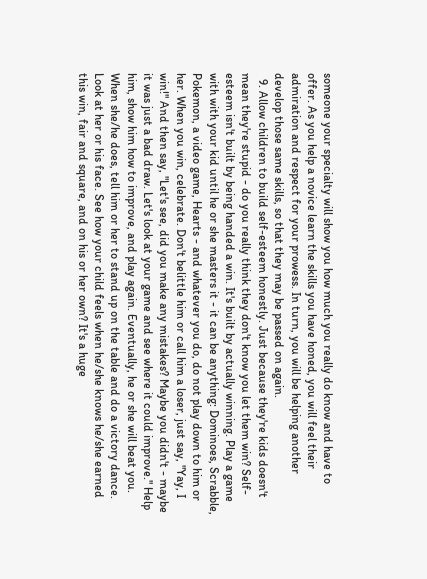someone your specialty will show you how much you really do know and have to offer. As you help a novice learn the skills you have honed, you will feel their admiration and respect for your prowess. In turn, you will be helping another develop those same skills, so that they may be passed on again.
  9. Allow children to build self-esteem honestly. Just because they're kids doesn't mean they're stupid - do you really think they don't know you let them win? Self-esteem isn't built by being handed a win. It's built by actually winning. Play a game with with your kid until he or she masters it - it can be anything: Dominoes, Scrabble, Pokemon, a video game, Hearts - and whatever you do, do not play down to him or her. When you win, celebrate. Don't belittle him or call him a loser, just say, "Yay, I win!" And then say, "Let's see, did you make any mistakes? Maybe you didn't - maybe it was just a bad draw. Let's look at your game and see where it could improve." Help him, show him how to improve, and play again. Eventually, he or she will beat you. When she/he does, tell him or her to stand up on the table and do a victory dance. Look at her or his face. See how your child feels when he/she knows he/she earned this win, fair and square, and on his or her own? It's a huge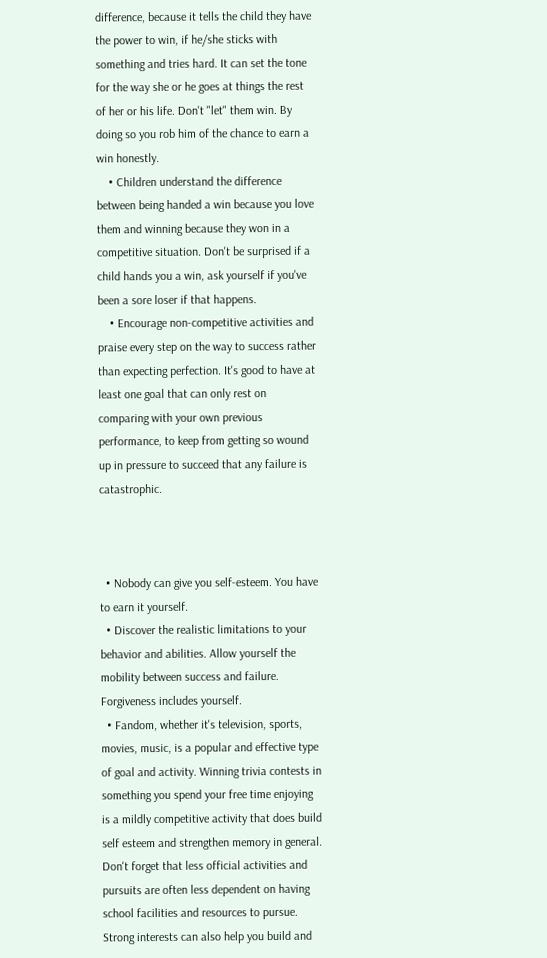difference, because it tells the child they have the power to win, if he/she sticks with something and tries hard. It can set the tone for the way she or he goes at things the rest of her or his life. Don't "let" them win. By doing so you rob him of the chance to earn a win honestly.
    • Children understand the difference between being handed a win because you love them and winning because they won in a competitive situation. Don't be surprised if a child hands you a win, ask yourself if you've been a sore loser if that happens.
    • Encourage non-competitive activities and praise every step on the way to success rather than expecting perfection. It's good to have at least one goal that can only rest on comparing with your own previous performance, to keep from getting so wound up in pressure to succeed that any failure is catastrophic.



  • Nobody can give you self-esteem. You have to earn it yourself.
  • Discover the realistic limitations to your behavior and abilities. Allow yourself the mobility between success and failure. Forgiveness includes yourself.
  • Fandom, whether it's television, sports, movies, music, is a popular and effective type of goal and activity. Winning trivia contests in something you spend your free time enjoying is a mildly competitive activity that does build self esteem and strengthen memory in general. Don't forget that less official activities and pursuits are often less dependent on having school facilities and resources to pursue. Strong interests can also help you build and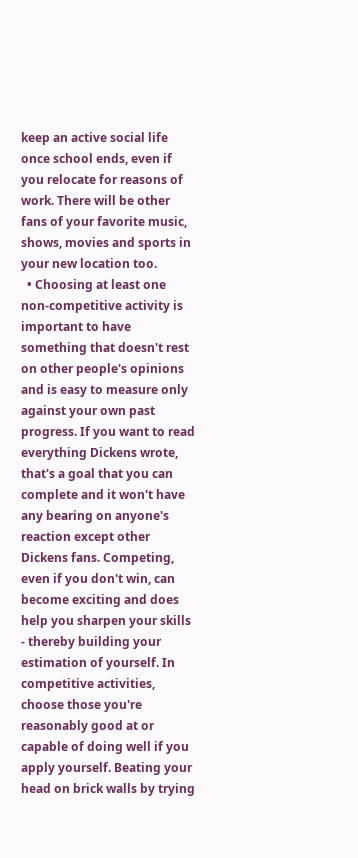keep an active social life once school ends, even if you relocate for reasons of work. There will be other fans of your favorite music, shows, movies and sports in your new location too.
  • Choosing at least one non-competitive activity is important to have something that doesn't rest on other people's opinions and is easy to measure only against your own past progress. If you want to read everything Dickens wrote, that's a goal that you can complete and it won't have any bearing on anyone's reaction except other Dickens fans. Competing, even if you don't win, can become exciting and does help you sharpen your skills - thereby building your estimation of yourself. In competitive activities, choose those you're reasonably good at or capable of doing well if you apply yourself. Beating your head on brick walls by trying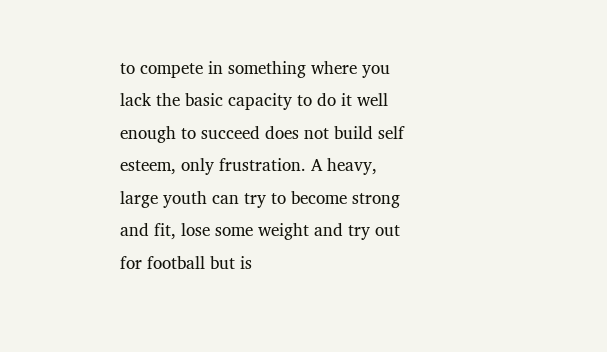to compete in something where you lack the basic capacity to do it well enough to succeed does not build self esteem, only frustration. A heavy, large youth can try to become strong and fit, lose some weight and try out for football but is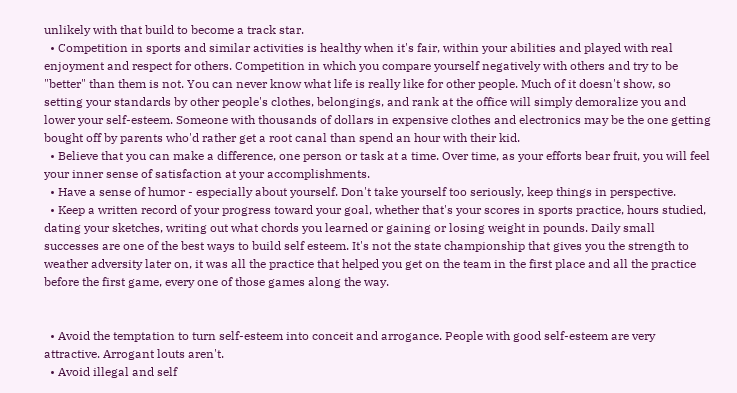unlikely with that build to become a track star.
  • Competition in sports and similar activities is healthy when it's fair, within your abilities and played with real enjoyment and respect for others. Competition in which you compare yourself negatively with others and try to be "better" than them is not. You can never know what life is really like for other people. Much of it doesn't show, so setting your standards by other people's clothes, belongings, and rank at the office will simply demoralize you and lower your self-esteem. Someone with thousands of dollars in expensive clothes and electronics may be the one getting bought off by parents who'd rather get a root canal than spend an hour with their kid.
  • Believe that you can make a difference, one person or task at a time. Over time, as your efforts bear fruit, you will feel your inner sense of satisfaction at your accomplishments.
  • Have a sense of humor - especially about yourself. Don't take yourself too seriously, keep things in perspective.
  • Keep a written record of your progress toward your goal, whether that's your scores in sports practice, hours studied, dating your sketches, writing out what chords you learned or gaining or losing weight in pounds. Daily small successes are one of the best ways to build self esteem. It's not the state championship that gives you the strength to weather adversity later on, it was all the practice that helped you get on the team in the first place and all the practice before the first game, every one of those games along the way.


  • Avoid the temptation to turn self-esteem into conceit and arrogance. People with good self-esteem are very attractive. Arrogant louts aren't.
  • Avoid illegal and self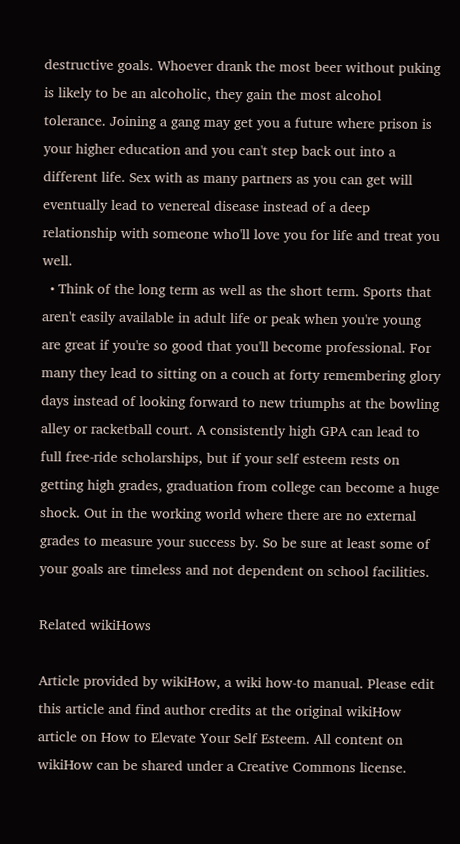destructive goals. Whoever drank the most beer without puking is likely to be an alcoholic, they gain the most alcohol tolerance. Joining a gang may get you a future where prison is your higher education and you can't step back out into a different life. Sex with as many partners as you can get will eventually lead to venereal disease instead of a deep relationship with someone who'll love you for life and treat you well.
  • Think of the long term as well as the short term. Sports that aren't easily available in adult life or peak when you're young are great if you're so good that you'll become professional. For many they lead to sitting on a couch at forty remembering glory days instead of looking forward to new triumphs at the bowling alley or racketball court. A consistently high GPA can lead to full free-ride scholarships, but if your self esteem rests on getting high grades, graduation from college can become a huge shock. Out in the working world where there are no external grades to measure your success by. So be sure at least some of your goals are timeless and not dependent on school facilities.

Related wikiHows

Article provided by wikiHow, a wiki how-to manual. Please edit this article and find author credits at the original wikiHow article on How to Elevate Your Self Esteem. All content on wikiHow can be shared under a Creative Commons license.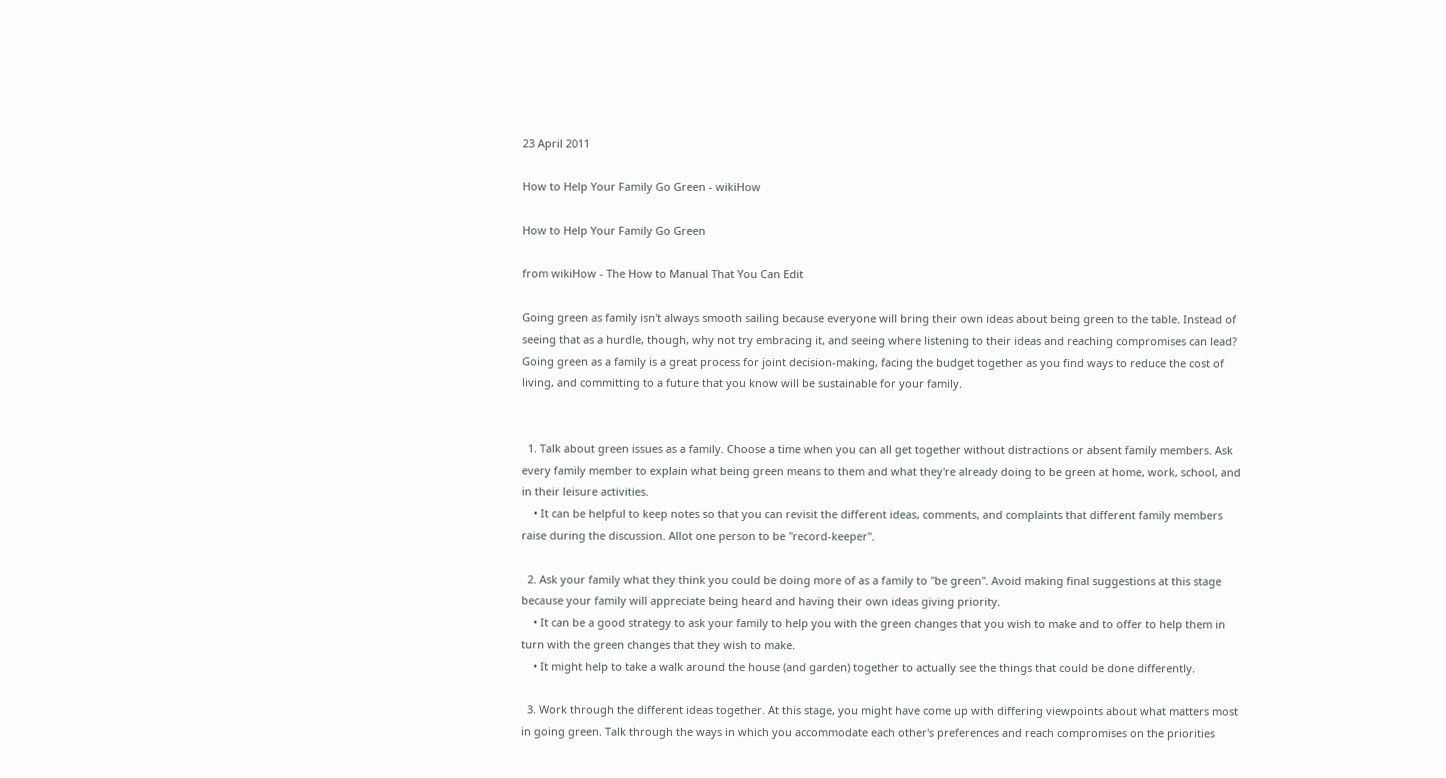23 April 2011

How to Help Your Family Go Green - wikiHow

How to Help Your Family Go Green

from wikiHow - The How to Manual That You Can Edit

Going green as family isn't always smooth sailing because everyone will bring their own ideas about being green to the table. Instead of seeing that as a hurdle, though, why not try embracing it, and seeing where listening to their ideas and reaching compromises can lead?
Going green as a family is a great process for joint decision-making, facing the budget together as you find ways to reduce the cost of living, and committing to a future that you know will be sustainable for your family.


  1. Talk about green issues as a family. Choose a time when you can all get together without distractions or absent family members. Ask every family member to explain what being green means to them and what they're already doing to be green at home, work, school, and in their leisure activities.
    • It can be helpful to keep notes so that you can revisit the different ideas, comments, and complaints that different family members raise during the discussion. Allot one person to be "record-keeper".

  2. Ask your family what they think you could be doing more of as a family to "be green". Avoid making final suggestions at this stage because your family will appreciate being heard and having their own ideas giving priority.
    • It can be a good strategy to ask your family to help you with the green changes that you wish to make and to offer to help them in turn with the green changes that they wish to make.
    • It might help to take a walk around the house (and garden) together to actually see the things that could be done differently.

  3. Work through the different ideas together. At this stage, you might have come up with differing viewpoints about what matters most in going green. Talk through the ways in which you accommodate each other's preferences and reach compromises on the priorities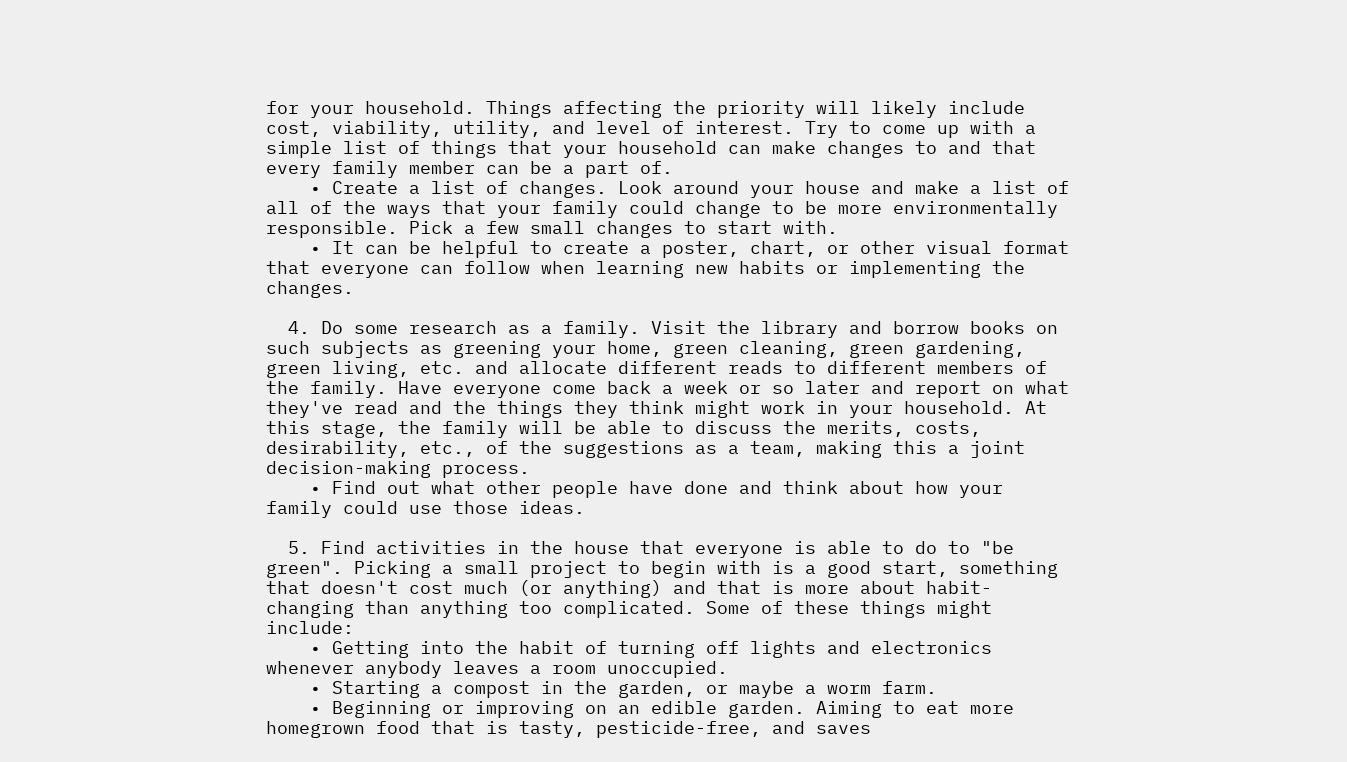for your household. Things affecting the priority will likely include cost, viability, utility, and level of interest. Try to come up with a simple list of things that your household can make changes to and that every family member can be a part of.
    • Create a list of changes. Look around your house and make a list of all of the ways that your family could change to be more environmentally responsible. Pick a few small changes to start with.
    • It can be helpful to create a poster, chart, or other visual format that everyone can follow when learning new habits or implementing the changes.

  4. Do some research as a family. Visit the library and borrow books on such subjects as greening your home, green cleaning, green gardening, green living, etc. and allocate different reads to different members of the family. Have everyone come back a week or so later and report on what they've read and the things they think might work in your household. At this stage, the family will be able to discuss the merits, costs, desirability, etc., of the suggestions as a team, making this a joint decision-making process.
    • Find out what other people have done and think about how your family could use those ideas.

  5. Find activities in the house that everyone is able to do to "be green". Picking a small project to begin with is a good start, something that doesn't cost much (or anything) and that is more about habit-changing than anything too complicated. Some of these things might include:
    • Getting into the habit of turning off lights and electronics whenever anybody leaves a room unoccupied.
    • Starting a compost in the garden, or maybe a worm farm.
    • Beginning or improving on an edible garden. Aiming to eat more homegrown food that is tasty, pesticide-free, and saves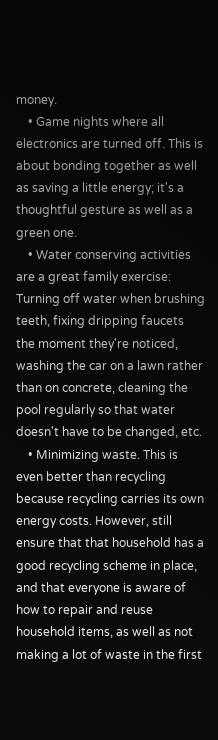money.
    • Game nights where all electronics are turned off. This is about bonding together as well as saving a little energy; it's a thoughtful gesture as well as a green one.
    • Water conserving activities are a great family exercise: Turning off water when brushing teeth, fixing dripping faucets the moment they're noticed, washing the car on a lawn rather than on concrete, cleaning the pool regularly so that water doesn't have to be changed, etc.
    • Minimizing waste. This is even better than recycling because recycling carries its own energy costs. However, still ensure that that household has a good recycling scheme in place, and that everyone is aware of how to repair and reuse household items, as well as not making a lot of waste in the first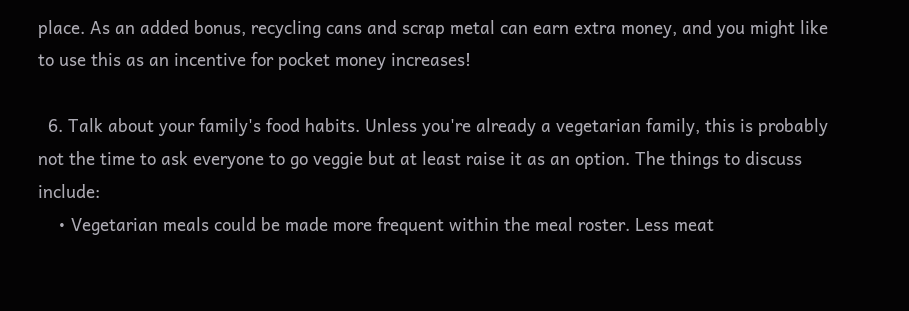place. As an added bonus, recycling cans and scrap metal can earn extra money, and you might like to use this as an incentive for pocket money increases!

  6. Talk about your family's food habits. Unless you're already a vegetarian family, this is probably not the time to ask everyone to go veggie but at least raise it as an option. The things to discuss include:
    • Vegetarian meals could be made more frequent within the meal roster. Less meat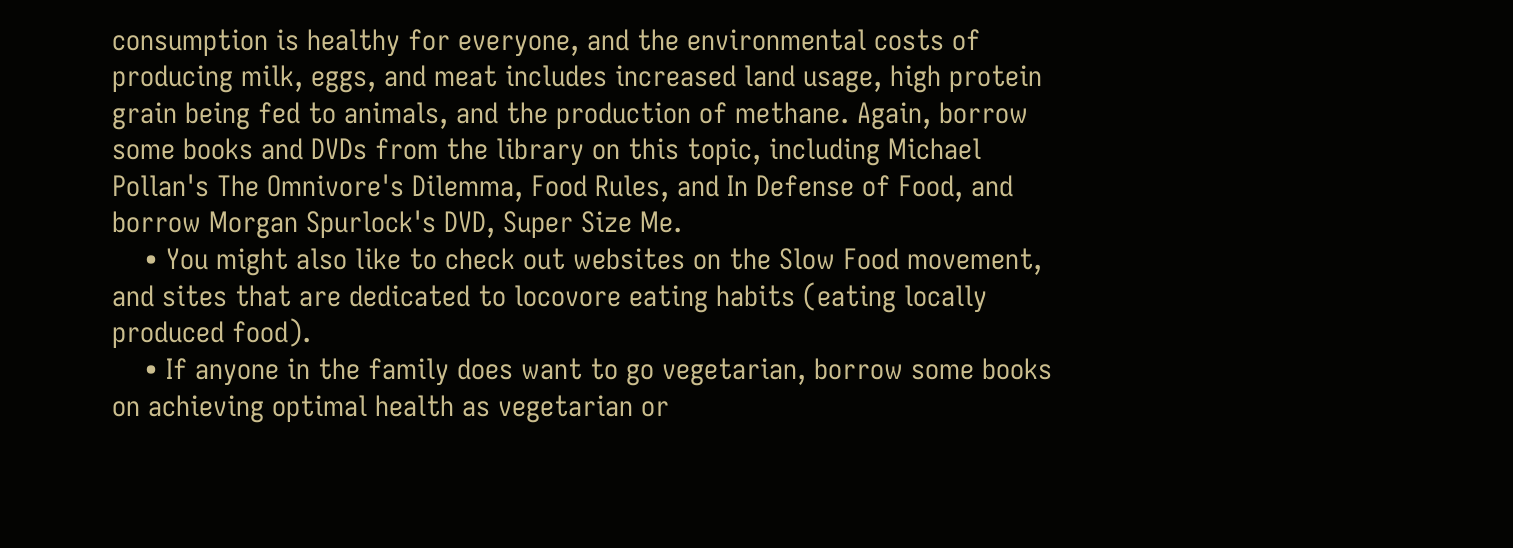consumption is healthy for everyone, and the environmental costs of producing milk, eggs, and meat includes increased land usage, high protein grain being fed to animals, and the production of methane. Again, borrow some books and DVDs from the library on this topic, including Michael Pollan's The Omnivore's Dilemma, Food Rules, and In Defense of Food, and borrow Morgan Spurlock's DVD, Super Size Me.
    • You might also like to check out websites on the Slow Food movement, and sites that are dedicated to locovore eating habits (eating locally produced food).
    • If anyone in the family does want to go vegetarian, borrow some books on achieving optimal health as vegetarian or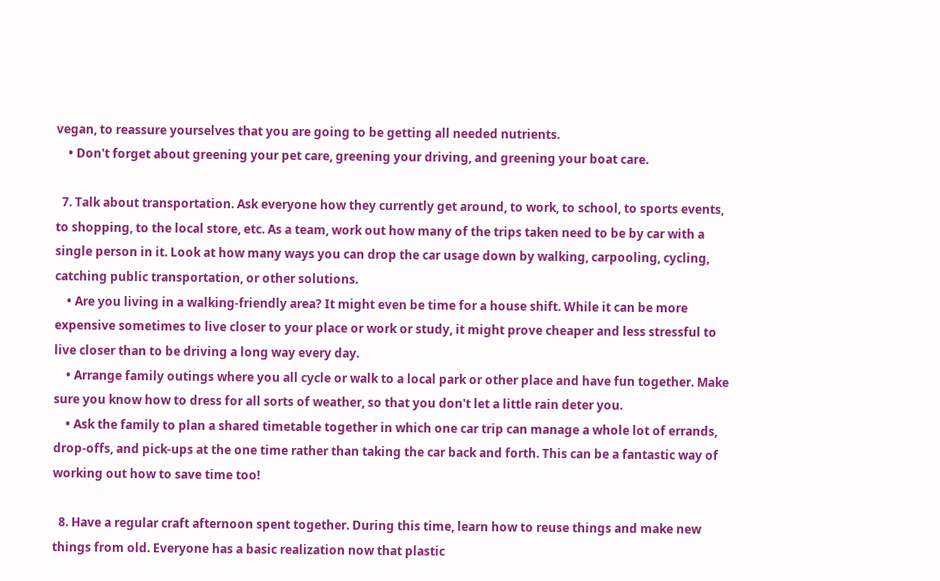vegan, to reassure yourselves that you are going to be getting all needed nutrients.
    • Don't forget about greening your pet care, greening your driving, and greening your boat care.

  7. Talk about transportation. Ask everyone how they currently get around, to work, to school, to sports events, to shopping, to the local store, etc. As a team, work out how many of the trips taken need to be by car with a single person in it. Look at how many ways you can drop the car usage down by walking, carpooling, cycling, catching public transportation, or other solutions.
    • Are you living in a walking-friendly area? It might even be time for a house shift. While it can be more expensive sometimes to live closer to your place or work or study, it might prove cheaper and less stressful to live closer than to be driving a long way every day.
    • Arrange family outings where you all cycle or walk to a local park or other place and have fun together. Make sure you know how to dress for all sorts of weather, so that you don't let a little rain deter you.
    • Ask the family to plan a shared timetable together in which one car trip can manage a whole lot of errands, drop-offs, and pick-ups at the one time rather than taking the car back and forth. This can be a fantastic way of working out how to save time too!

  8. Have a regular craft afternoon spent together. During this time, learn how to reuse things and make new things from old. Everyone has a basic realization now that plastic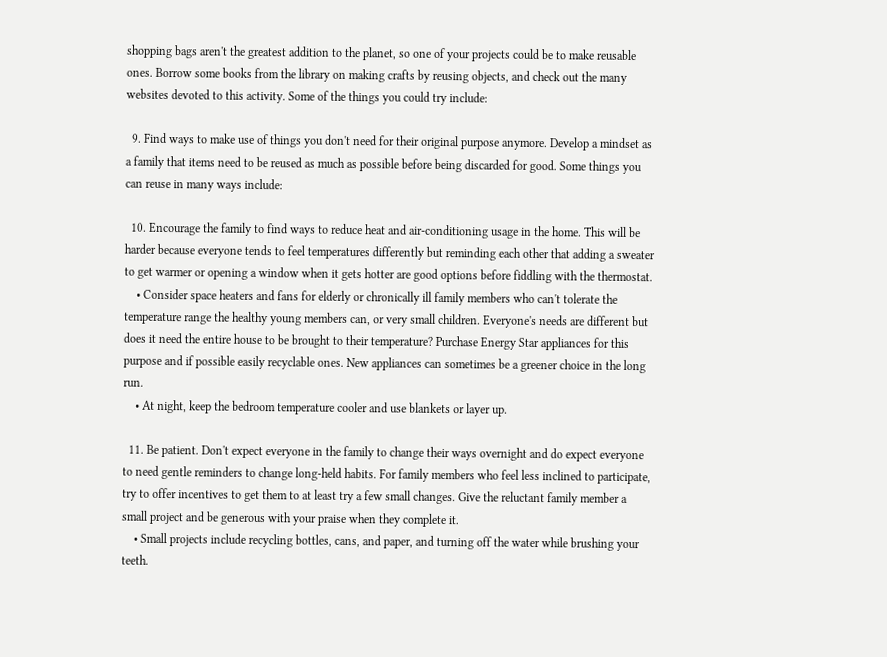shopping bags aren't the greatest addition to the planet, so one of your projects could be to make reusable ones. Borrow some books from the library on making crafts by reusing objects, and check out the many websites devoted to this activity. Some of the things you could try include:

  9. Find ways to make use of things you don't need for their original purpose anymore. Develop a mindset as a family that items need to be reused as much as possible before being discarded for good. Some things you can reuse in many ways include:

  10. Encourage the family to find ways to reduce heat and air-conditioning usage in the home. This will be harder because everyone tends to feel temperatures differently but reminding each other that adding a sweater to get warmer or opening a window when it gets hotter are good options before fiddling with the thermostat.
    • Consider space heaters and fans for elderly or chronically ill family members who can't tolerate the temperature range the healthy young members can, or very small children. Everyone's needs are different but does it need the entire house to be brought to their temperature? Purchase Energy Star appliances for this purpose and if possible easily recyclable ones. New appliances can sometimes be a greener choice in the long run.
    • At night, keep the bedroom temperature cooler and use blankets or layer up.

  11. Be patient. Don't expect everyone in the family to change their ways overnight and do expect everyone to need gentle reminders to change long-held habits. For family members who feel less inclined to participate, try to offer incentives to get them to at least try a few small changes. Give the reluctant family member a small project and be generous with your praise when they complete it.
    • Small projects include recycling bottles, cans, and paper, and turning off the water while brushing your teeth.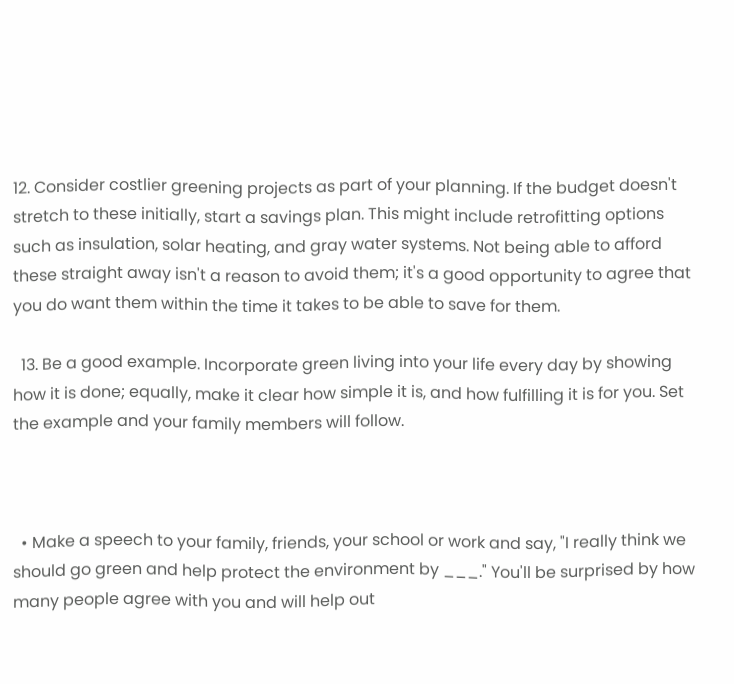12. Consider costlier greening projects as part of your planning. If the budget doesn't stretch to these initially, start a savings plan. This might include retrofitting options such as insulation, solar heating, and gray water systems. Not being able to afford these straight away isn't a reason to avoid them; it's a good opportunity to agree that you do want them within the time it takes to be able to save for them.

  13. Be a good example. Incorporate green living into your life every day by showing how it is done; equally, make it clear how simple it is, and how fulfilling it is for you. Set the example and your family members will follow.



  • Make a speech to your family, friends, your school or work and say, "I really think we should go green and help protect the environment by ___." You'll be surprised by how many people agree with you and will help out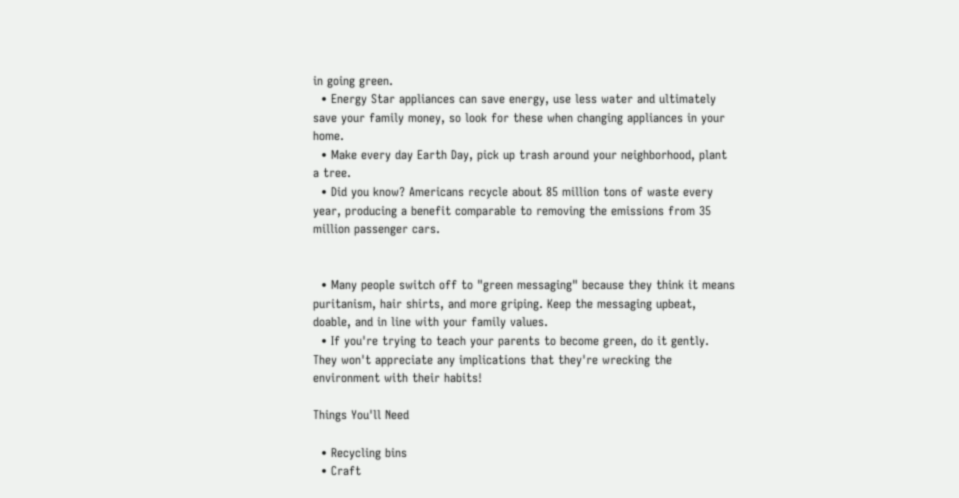in going green.
  • Energy Star appliances can save energy, use less water and ultimately save your family money, so look for these when changing appliances in your home.
  • Make every day Earth Day, pick up trash around your neighborhood, plant a tree.
  • Did you know? Americans recycle about 85 million tons of waste every year, producing a benefit comparable to removing the emissions from 35 million passenger cars.


  • Many people switch off to "green messaging" because they think it means puritanism, hair shirts, and more griping. Keep the messaging upbeat, doable, and in line with your family values.
  • If you're trying to teach your parents to become green, do it gently. They won't appreciate any implications that they're wrecking the environment with their habits!

Things You'll Need

  • Recycling bins
  • Craft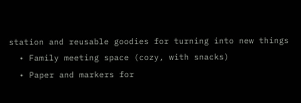station and reusable goodies for turning into new things
  • Family meeting space (cozy, with snacks)
  • Paper and markers for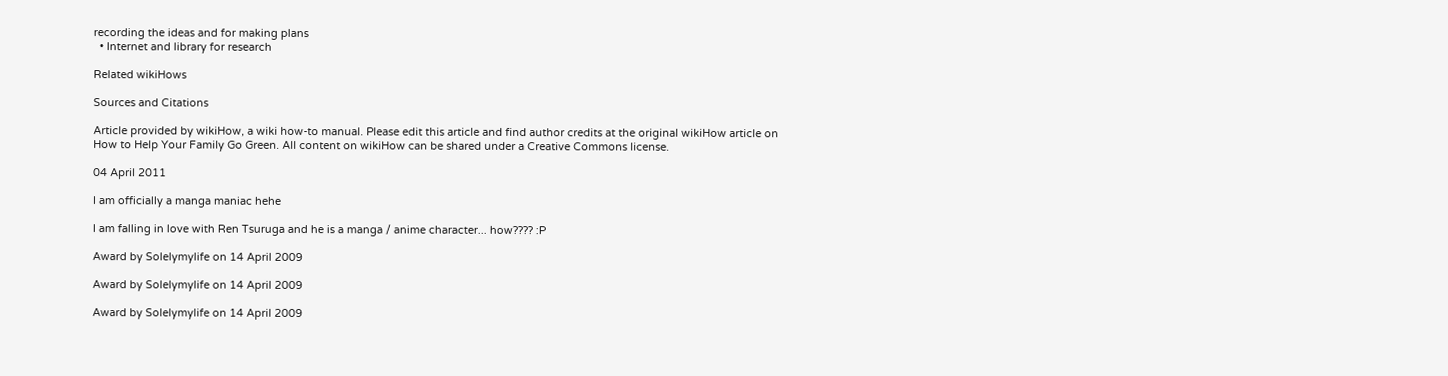recording the ideas and for making plans
  • Internet and library for research

Related wikiHows

Sources and Citations

Article provided by wikiHow, a wiki how-to manual. Please edit this article and find author credits at the original wikiHow article on How to Help Your Family Go Green. All content on wikiHow can be shared under a Creative Commons license.

04 April 2011

I am officially a manga maniac hehe

I am falling in love with Ren Tsuruga and he is a manga / anime character... how???? :P

Award by Solelymylife on 14 April 2009

Award by Solelymylife on 14 April 2009

Award by Solelymylife on 14 April 2009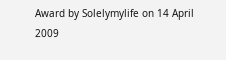Award by Solelymylife on 14 April 2009